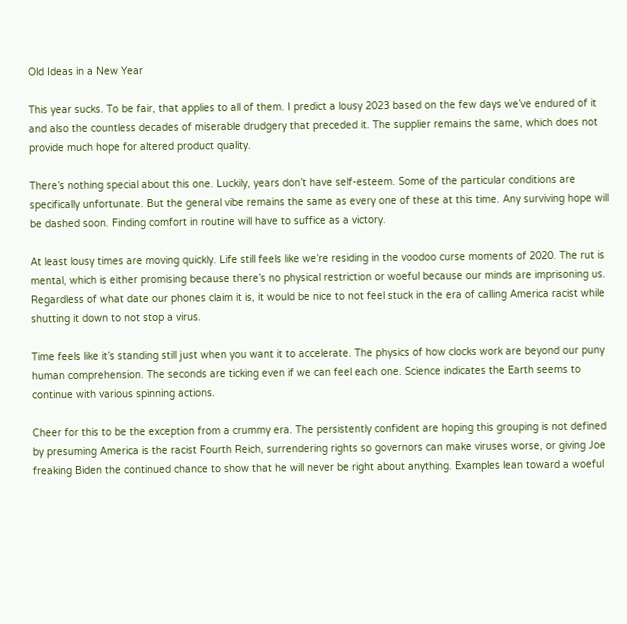Old Ideas in a New Year

This year sucks. To be fair, that applies to all of them. I predict a lousy 2023 based on the few days we’ve endured of it and also the countless decades of miserable drudgery that preceded it. The supplier remains the same, which does not provide much hope for altered product quality.

There’s nothing special about this one. Luckily, years don’t have self-esteem. Some of the particular conditions are specifically unfortunate. But the general vibe remains the same as every one of these at this time. Any surviving hope will be dashed soon. Finding comfort in routine will have to suffice as a victory.

At least lousy times are moving quickly. Life still feels like we’re residing in the voodoo curse moments of 2020. The rut is mental, which is either promising because there’s no physical restriction or woeful because our minds are imprisoning us. Regardless of what date our phones claim it is, it would be nice to not feel stuck in the era of calling America racist while shutting it down to not stop a virus.

Time feels like it’s standing still just when you want it to accelerate. The physics of how clocks work are beyond our puny human comprehension. The seconds are ticking even if we can feel each one. Science indicates the Earth seems to continue with various spinning actions.

Cheer for this to be the exception from a crummy era. The persistently confident are hoping this grouping is not defined by presuming America is the racist Fourth Reich, surrendering rights so governors can make viruses worse, or giving Joe freaking Biden the continued chance to show that he will never be right about anything. Examples lean toward a woeful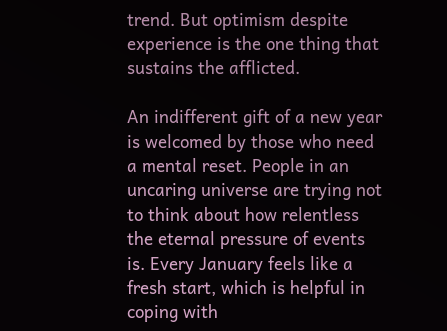trend. But optimism despite experience is the one thing that sustains the afflicted.

An indifferent gift of a new year is welcomed by those who need a mental reset. People in an uncaring universe are trying not to think about how relentless the eternal pressure of events is. Every January feels like a fresh start, which is helpful in coping with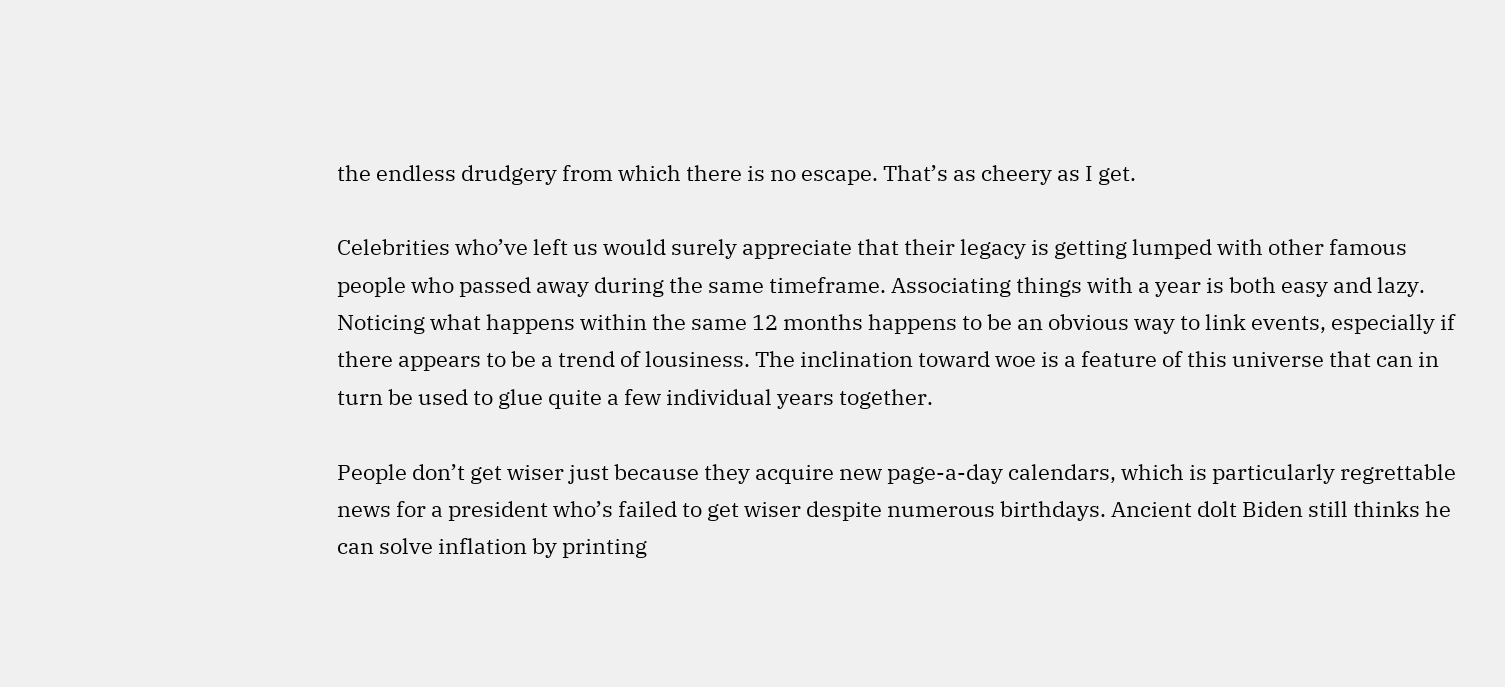the endless drudgery from which there is no escape. That’s as cheery as I get.

Celebrities who’ve left us would surely appreciate that their legacy is getting lumped with other famous people who passed away during the same timeframe. Associating things with a year is both easy and lazy. Noticing what happens within the same 12 months happens to be an obvious way to link events, especially if there appears to be a trend of lousiness. The inclination toward woe is a feature of this universe that can in turn be used to glue quite a few individual years together.

People don’t get wiser just because they acquire new page-a-day calendars, which is particularly regrettable news for a president who’s failed to get wiser despite numerous birthdays. Ancient dolt Biden still thinks he can solve inflation by printing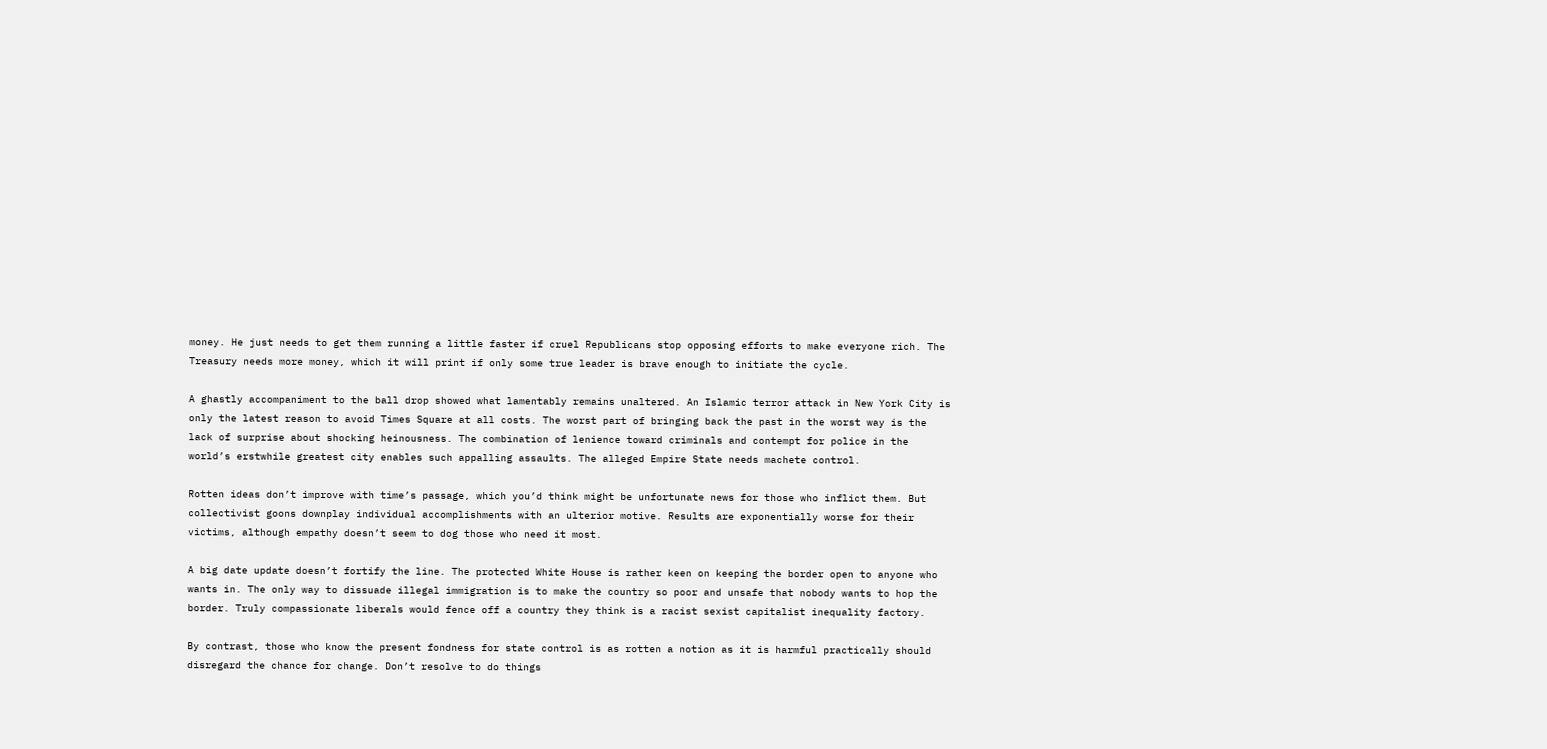money. He just needs to get them running a little faster if cruel Republicans stop opposing efforts to make everyone rich. The Treasury needs more money, which it will print if only some true leader is brave enough to initiate the cycle.

A ghastly accompaniment to the ball drop showed what lamentably remains unaltered. An Islamic terror attack in New York City is only the latest reason to avoid Times Square at all costs. The worst part of bringing back the past in the worst way is the lack of surprise about shocking heinousness. The combination of lenience toward criminals and contempt for police in the world’s erstwhile greatest city enables such appalling assaults. The alleged Empire State needs machete control.

Rotten ideas don’t improve with time’s passage, which you’d think might be unfortunate news for those who inflict them. But collectivist goons downplay individual accomplishments with an ulterior motive. Results are exponentially worse for their victims, although empathy doesn’t seem to dog those who need it most.

A big date update doesn’t fortify the line. The protected White House is rather keen on keeping the border open to anyone who wants in. The only way to dissuade illegal immigration is to make the country so poor and unsafe that nobody wants to hop the border. Truly compassionate liberals would fence off a country they think is a racist sexist capitalist inequality factory.

By contrast, those who know the present fondness for state control is as rotten a notion as it is harmful practically should disregard the chance for change. Don’t resolve to do things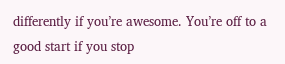differently if you’re awesome. You’re off to a good start if you stop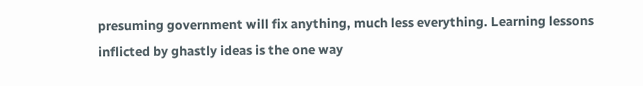presuming government will fix anything, much less everything. Learning lessons inflicted by ghastly ideas is the one way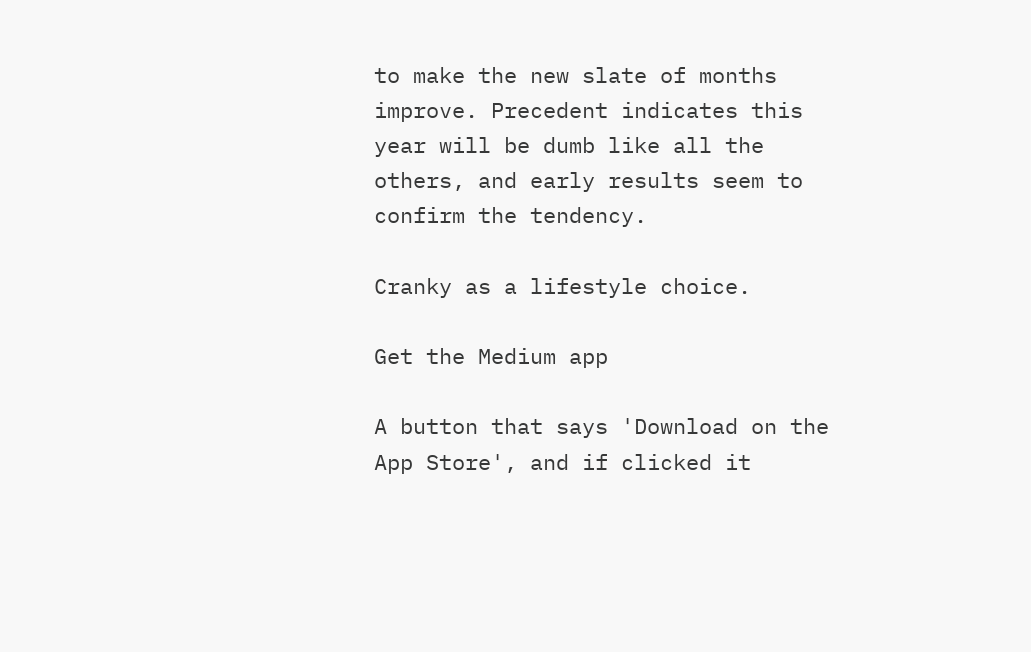to make the new slate of months improve. Precedent indicates this year will be dumb like all the others, and early results seem to confirm the tendency.

Cranky as a lifestyle choice.

Get the Medium app

A button that says 'Download on the App Store', and if clicked it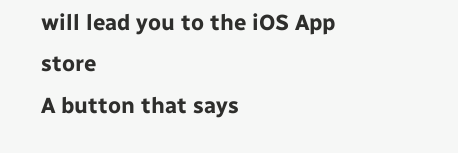will lead you to the iOS App store
A button that says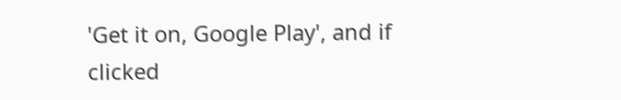'Get it on, Google Play', and if clicked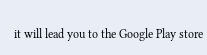it will lead you to the Google Play store